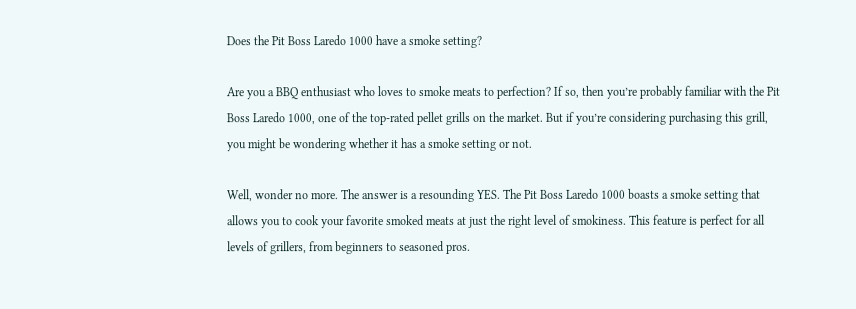Does the Pit Boss Laredo 1000 have a smoke setting?

Are you a BBQ enthusiast who loves to smoke meats to perfection? If so, then you’re probably familiar with the Pit Boss Laredo 1000, one of the top-rated pellet grills on the market. But if you’re considering purchasing this grill, you might be wondering whether it has a smoke setting or not.

Well, wonder no more. The answer is a resounding YES. The Pit Boss Laredo 1000 boasts a smoke setting that allows you to cook your favorite smoked meats at just the right level of smokiness. This feature is perfect for all levels of grillers, from beginners to seasoned pros.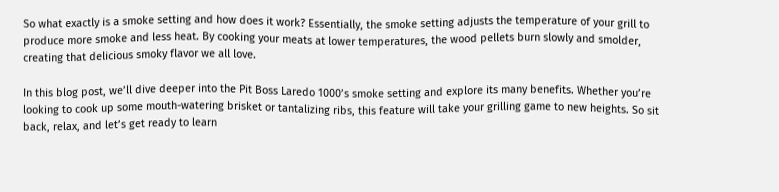So what exactly is a smoke setting and how does it work? Essentially, the smoke setting adjusts the temperature of your grill to produce more smoke and less heat. By cooking your meats at lower temperatures, the wood pellets burn slowly and smolder, creating that delicious smoky flavor we all love.

In this blog post, we’ll dive deeper into the Pit Boss Laredo 1000’s smoke setting and explore its many benefits. Whether you’re looking to cook up some mouth-watering brisket or tantalizing ribs, this feature will take your grilling game to new heights. So sit back, relax, and let’s get ready to learn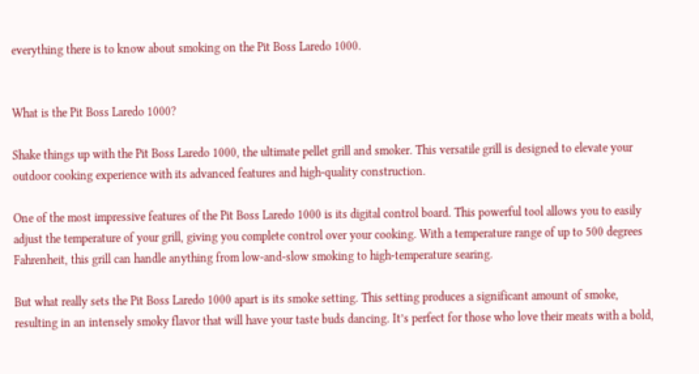everything there is to know about smoking on the Pit Boss Laredo 1000.


What is the Pit Boss Laredo 1000?

Shake things up with the Pit Boss Laredo 1000, the ultimate pellet grill and smoker. This versatile grill is designed to elevate your outdoor cooking experience with its advanced features and high-quality construction.

One of the most impressive features of the Pit Boss Laredo 1000 is its digital control board. This powerful tool allows you to easily adjust the temperature of your grill, giving you complete control over your cooking. With a temperature range of up to 500 degrees Fahrenheit, this grill can handle anything from low-and-slow smoking to high-temperature searing.

But what really sets the Pit Boss Laredo 1000 apart is its smoke setting. This setting produces a significant amount of smoke, resulting in an intensely smoky flavor that will have your taste buds dancing. It’s perfect for those who love their meats with a bold,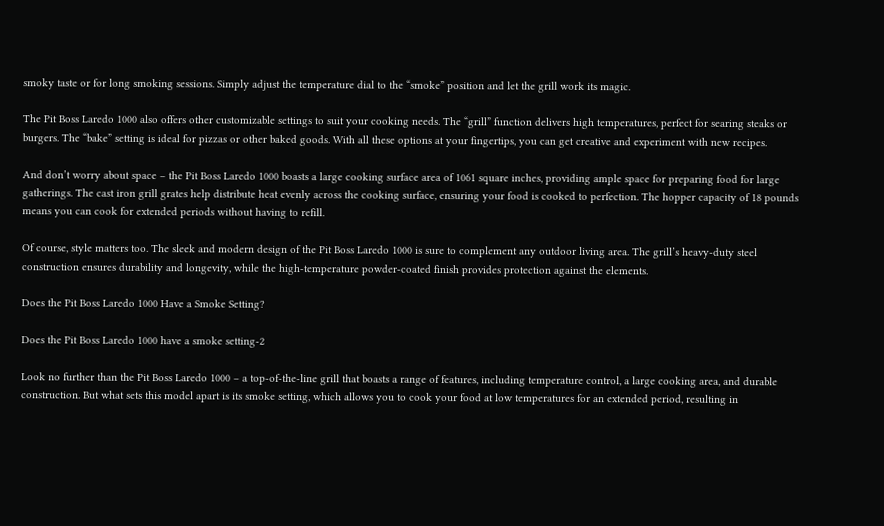smoky taste or for long smoking sessions. Simply adjust the temperature dial to the “smoke” position and let the grill work its magic.

The Pit Boss Laredo 1000 also offers other customizable settings to suit your cooking needs. The “grill” function delivers high temperatures, perfect for searing steaks or burgers. The “bake” setting is ideal for pizzas or other baked goods. With all these options at your fingertips, you can get creative and experiment with new recipes.

And don’t worry about space – the Pit Boss Laredo 1000 boasts a large cooking surface area of 1061 square inches, providing ample space for preparing food for large gatherings. The cast iron grill grates help distribute heat evenly across the cooking surface, ensuring your food is cooked to perfection. The hopper capacity of 18 pounds means you can cook for extended periods without having to refill.

Of course, style matters too. The sleek and modern design of the Pit Boss Laredo 1000 is sure to complement any outdoor living area. The grill’s heavy-duty steel construction ensures durability and longevity, while the high-temperature powder-coated finish provides protection against the elements.

Does the Pit Boss Laredo 1000 Have a Smoke Setting?

Does the Pit Boss Laredo 1000 have a smoke setting-2

Look no further than the Pit Boss Laredo 1000 – a top-of-the-line grill that boasts a range of features, including temperature control, a large cooking area, and durable construction. But what sets this model apart is its smoke setting, which allows you to cook your food at low temperatures for an extended period, resulting in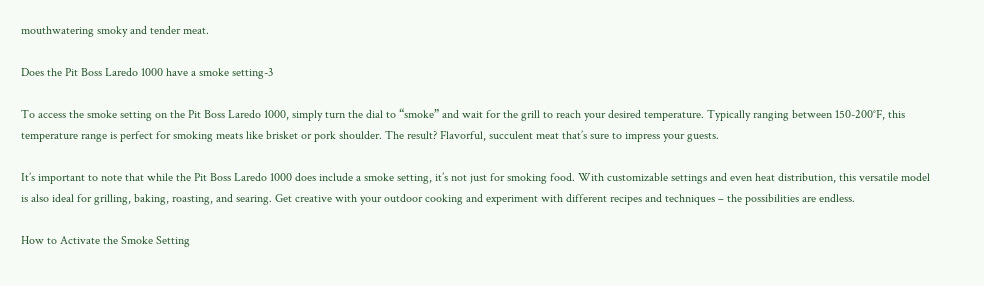mouthwatering smoky and tender meat.

Does the Pit Boss Laredo 1000 have a smoke setting-3

To access the smoke setting on the Pit Boss Laredo 1000, simply turn the dial to “smoke” and wait for the grill to reach your desired temperature. Typically ranging between 150-200°F, this temperature range is perfect for smoking meats like brisket or pork shoulder. The result? Flavorful, succulent meat that’s sure to impress your guests.

It’s important to note that while the Pit Boss Laredo 1000 does include a smoke setting, it’s not just for smoking food. With customizable settings and even heat distribution, this versatile model is also ideal for grilling, baking, roasting, and searing. Get creative with your outdoor cooking and experiment with different recipes and techniques – the possibilities are endless.

How to Activate the Smoke Setting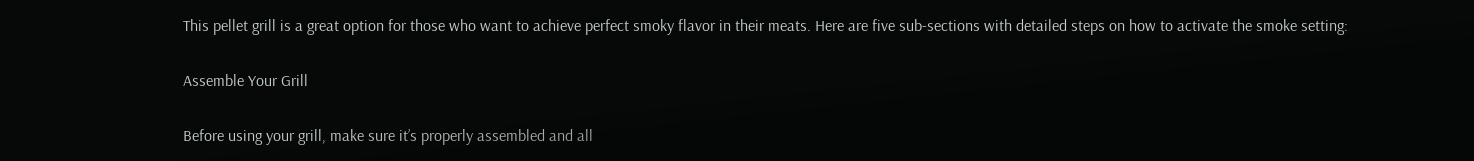This pellet grill is a great option for those who want to achieve perfect smoky flavor in their meats. Here are five sub-sections with detailed steps on how to activate the smoke setting:

Assemble Your Grill

Before using your grill, make sure it’s properly assembled and all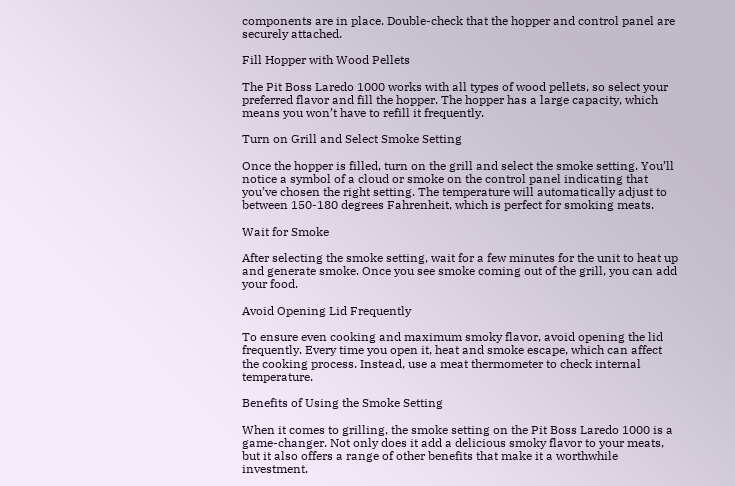components are in place. Double-check that the hopper and control panel are securely attached.

Fill Hopper with Wood Pellets

The Pit Boss Laredo 1000 works with all types of wood pellets, so select your preferred flavor and fill the hopper. The hopper has a large capacity, which means you won’t have to refill it frequently.

Turn on Grill and Select Smoke Setting

Once the hopper is filled, turn on the grill and select the smoke setting. You’ll notice a symbol of a cloud or smoke on the control panel indicating that you’ve chosen the right setting. The temperature will automatically adjust to between 150-180 degrees Fahrenheit, which is perfect for smoking meats.

Wait for Smoke

After selecting the smoke setting, wait for a few minutes for the unit to heat up and generate smoke. Once you see smoke coming out of the grill, you can add your food.

Avoid Opening Lid Frequently

To ensure even cooking and maximum smoky flavor, avoid opening the lid frequently. Every time you open it, heat and smoke escape, which can affect the cooking process. Instead, use a meat thermometer to check internal temperature.

Benefits of Using the Smoke Setting

When it comes to grilling, the smoke setting on the Pit Boss Laredo 1000 is a game-changer. Not only does it add a delicious smoky flavor to your meats, but it also offers a range of other benefits that make it a worthwhile investment.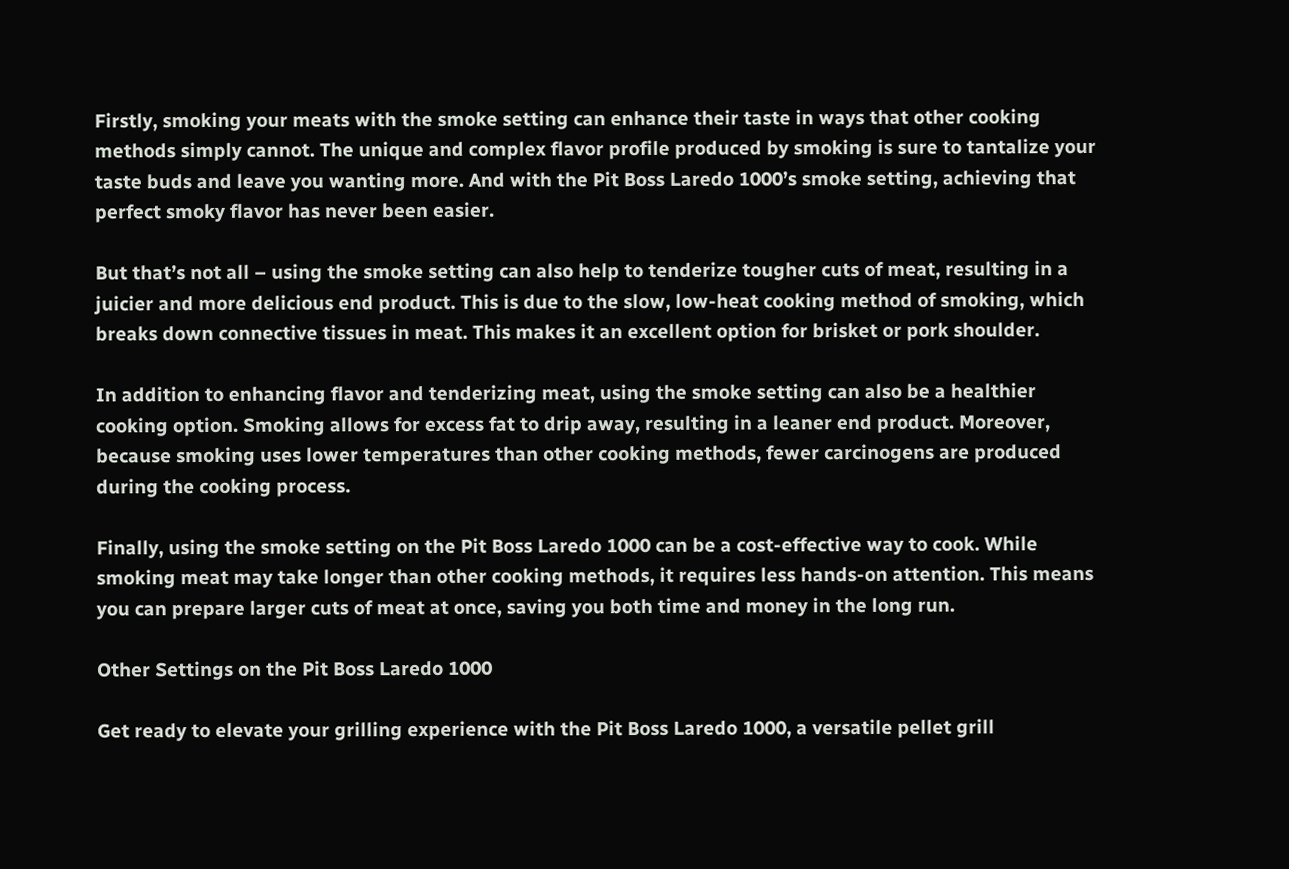Firstly, smoking your meats with the smoke setting can enhance their taste in ways that other cooking methods simply cannot. The unique and complex flavor profile produced by smoking is sure to tantalize your taste buds and leave you wanting more. And with the Pit Boss Laredo 1000’s smoke setting, achieving that perfect smoky flavor has never been easier.

But that’s not all – using the smoke setting can also help to tenderize tougher cuts of meat, resulting in a juicier and more delicious end product. This is due to the slow, low-heat cooking method of smoking, which breaks down connective tissues in meat. This makes it an excellent option for brisket or pork shoulder.

In addition to enhancing flavor and tenderizing meat, using the smoke setting can also be a healthier cooking option. Smoking allows for excess fat to drip away, resulting in a leaner end product. Moreover, because smoking uses lower temperatures than other cooking methods, fewer carcinogens are produced during the cooking process.

Finally, using the smoke setting on the Pit Boss Laredo 1000 can be a cost-effective way to cook. While smoking meat may take longer than other cooking methods, it requires less hands-on attention. This means you can prepare larger cuts of meat at once, saving you both time and money in the long run.

Other Settings on the Pit Boss Laredo 1000

Get ready to elevate your grilling experience with the Pit Boss Laredo 1000, a versatile pellet grill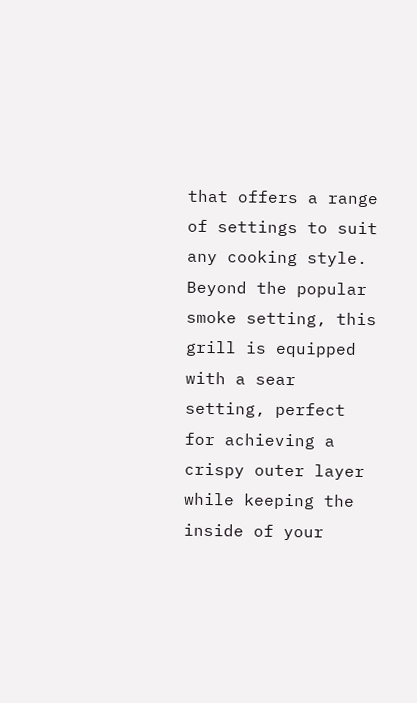that offers a range of settings to suit any cooking style. Beyond the popular smoke setting, this grill is equipped with a sear setting, perfect for achieving a crispy outer layer while keeping the inside of your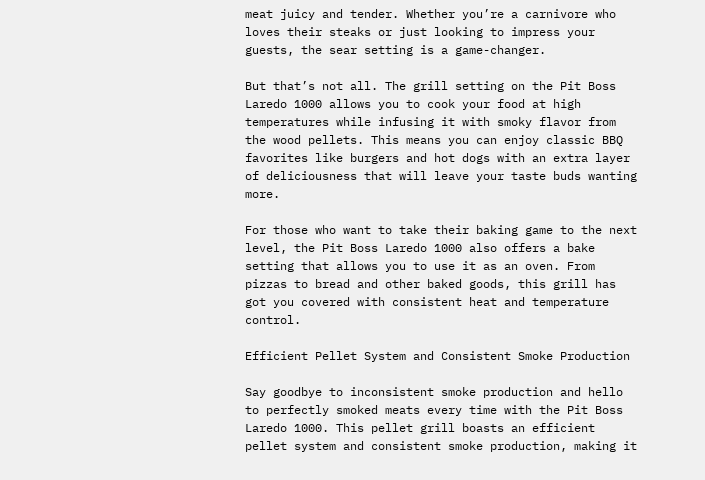meat juicy and tender. Whether you’re a carnivore who loves their steaks or just looking to impress your guests, the sear setting is a game-changer.

But that’s not all. The grill setting on the Pit Boss Laredo 1000 allows you to cook your food at high temperatures while infusing it with smoky flavor from the wood pellets. This means you can enjoy classic BBQ favorites like burgers and hot dogs with an extra layer of deliciousness that will leave your taste buds wanting more.

For those who want to take their baking game to the next level, the Pit Boss Laredo 1000 also offers a bake setting that allows you to use it as an oven. From pizzas to bread and other baked goods, this grill has got you covered with consistent heat and temperature control.

Efficient Pellet System and Consistent Smoke Production

Say goodbye to inconsistent smoke production and hello to perfectly smoked meats every time with the Pit Boss Laredo 1000. This pellet grill boasts an efficient pellet system and consistent smoke production, making it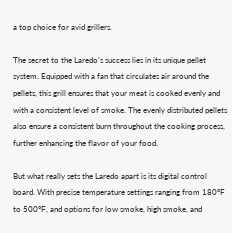a top choice for avid grillers.

The secret to the Laredo’s success lies in its unique pellet system. Equipped with a fan that circulates air around the pellets, this grill ensures that your meat is cooked evenly and with a consistent level of smoke. The evenly distributed pellets also ensure a consistent burn throughout the cooking process, further enhancing the flavor of your food.

But what really sets the Laredo apart is its digital control board. With precise temperature settings ranging from 180°F to 500°F, and options for low smoke, high smoke, and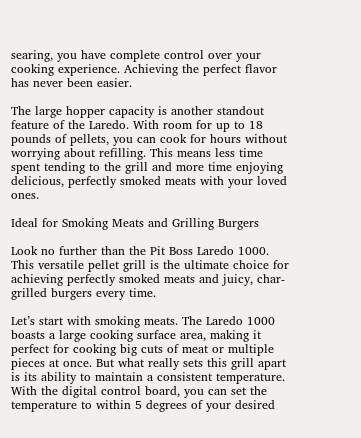searing, you have complete control over your cooking experience. Achieving the perfect flavor has never been easier.

The large hopper capacity is another standout feature of the Laredo. With room for up to 18 pounds of pellets, you can cook for hours without worrying about refilling. This means less time spent tending to the grill and more time enjoying delicious, perfectly smoked meats with your loved ones.

Ideal for Smoking Meats and Grilling Burgers

Look no further than the Pit Boss Laredo 1000. This versatile pellet grill is the ultimate choice for achieving perfectly smoked meats and juicy, char-grilled burgers every time.

Let’s start with smoking meats. The Laredo 1000 boasts a large cooking surface area, making it perfect for cooking big cuts of meat or multiple pieces at once. But what really sets this grill apart is its ability to maintain a consistent temperature. With the digital control board, you can set the temperature to within 5 degrees of your desired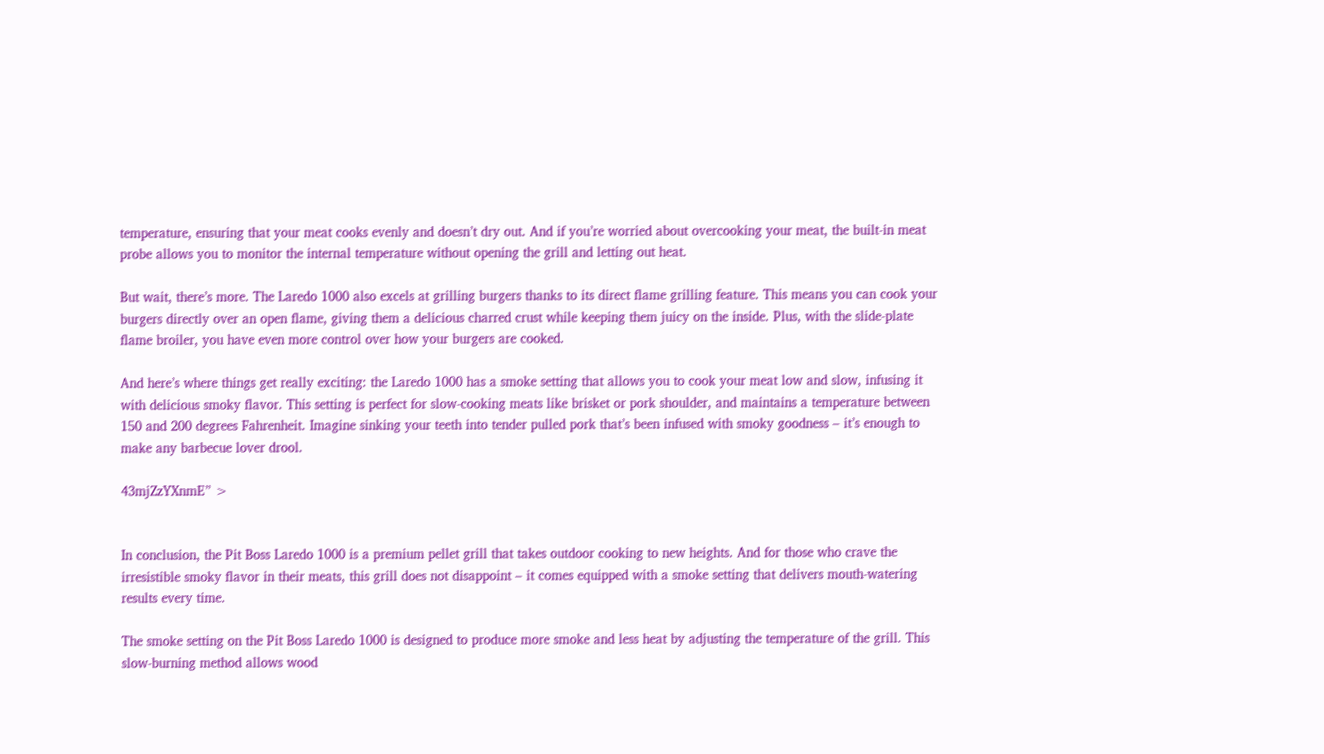temperature, ensuring that your meat cooks evenly and doesn’t dry out. And if you’re worried about overcooking your meat, the built-in meat probe allows you to monitor the internal temperature without opening the grill and letting out heat.

But wait, there’s more. The Laredo 1000 also excels at grilling burgers thanks to its direct flame grilling feature. This means you can cook your burgers directly over an open flame, giving them a delicious charred crust while keeping them juicy on the inside. Plus, with the slide-plate flame broiler, you have even more control over how your burgers are cooked.

And here’s where things get really exciting: the Laredo 1000 has a smoke setting that allows you to cook your meat low and slow, infusing it with delicious smoky flavor. This setting is perfect for slow-cooking meats like brisket or pork shoulder, and maintains a temperature between 150 and 200 degrees Fahrenheit. Imagine sinking your teeth into tender pulled pork that’s been infused with smoky goodness – it’s enough to make any barbecue lover drool.

43mjZzYXnmE” >


In conclusion, the Pit Boss Laredo 1000 is a premium pellet grill that takes outdoor cooking to new heights. And for those who crave the irresistible smoky flavor in their meats, this grill does not disappoint – it comes equipped with a smoke setting that delivers mouth-watering results every time.

The smoke setting on the Pit Boss Laredo 1000 is designed to produce more smoke and less heat by adjusting the temperature of the grill. This slow-burning method allows wood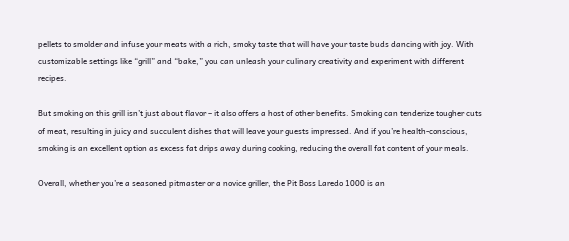pellets to smolder and infuse your meats with a rich, smoky taste that will have your taste buds dancing with joy. With customizable settings like “grill” and “bake,” you can unleash your culinary creativity and experiment with different recipes.

But smoking on this grill isn’t just about flavor – it also offers a host of other benefits. Smoking can tenderize tougher cuts of meat, resulting in juicy and succulent dishes that will leave your guests impressed. And if you’re health-conscious, smoking is an excellent option as excess fat drips away during cooking, reducing the overall fat content of your meals.

Overall, whether you’re a seasoned pitmaster or a novice griller, the Pit Boss Laredo 1000 is an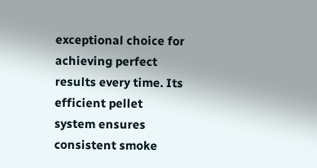exceptional choice for achieving perfect results every time. Its efficient pellet system ensures consistent smoke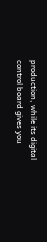production, while its digital control board gives you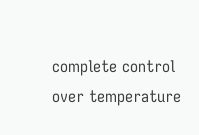complete control over temperature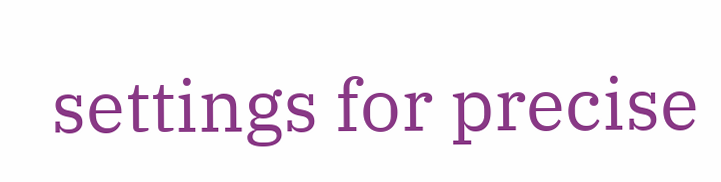settings for precise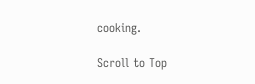cooking.

Scroll to Top